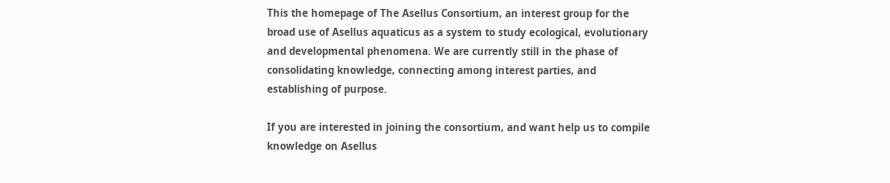This the homepage of The Asellus Consortium, an interest group for the broad use of Asellus aquaticus as a system to study ecological, evolutionary and developmental phenomena. We are currently still in the phase of consolidating knowledge, connecting among interest parties, and establishing of purpose.

If you are interested in joining the consortium, and want help us to compile knowledge on Asellus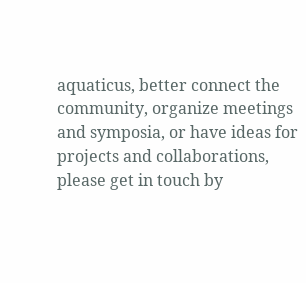aquaticus, better connect the community, organize meetings and symposia, or have ideas for projects and collaborations, please get in touch by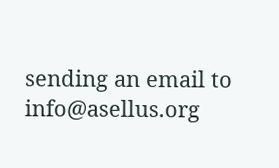sending an email to info@asellus.org